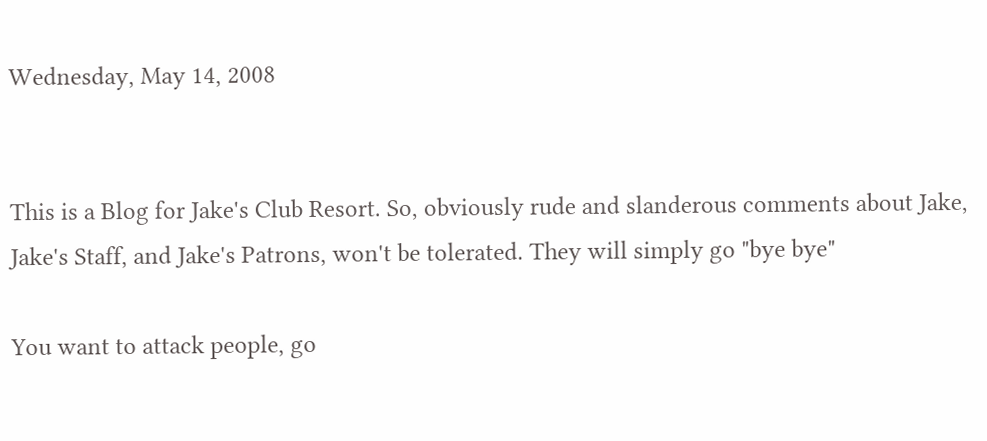Wednesday, May 14, 2008


This is a Blog for Jake's Club Resort. So, obviously rude and slanderous comments about Jake, Jake's Staff, and Jake's Patrons, won't be tolerated. They will simply go "bye bye"

You want to attack people, go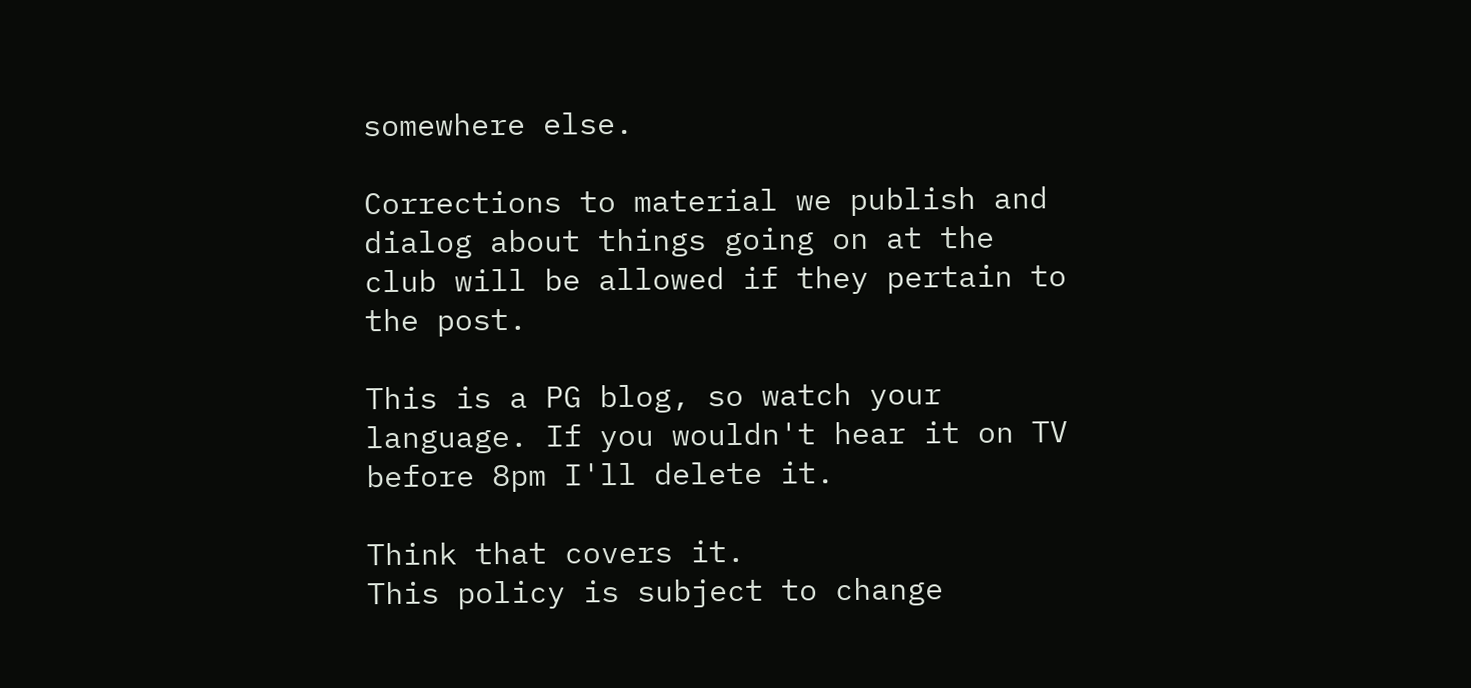somewhere else.

Corrections to material we publish and dialog about things going on at the club will be allowed if they pertain to the post.

This is a PG blog, so watch your language. If you wouldn't hear it on TV before 8pm I'll delete it.

Think that covers it.
This policy is subject to change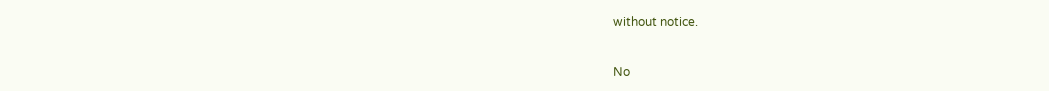without notice.


No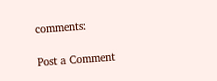comments:

Post a Comment